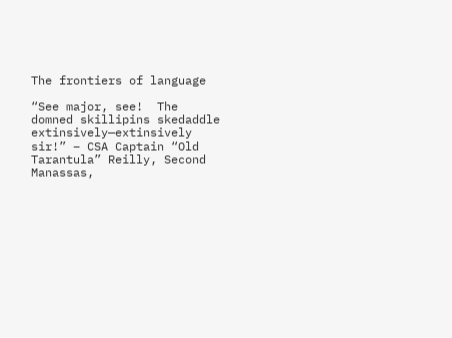The frontiers of language

“See major, see!  The domned skillipins skedaddle extinsively—extinsively sir!” – CSA Captain “Old Tarantula” Reilly, Second Manassas,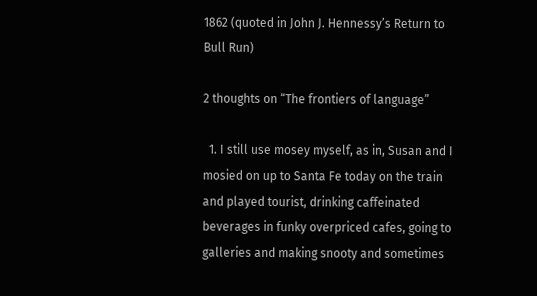1862 (quoted in John J. Hennessy’s Return to Bull Run)

2 thoughts on “The frontiers of language”

  1. I still use mosey myself, as in, Susan and I mosied on up to Santa Fe today on the train and played tourist, drinking caffeinated beverages in funky overpriced cafes, going to galleries and making snooty and sometimes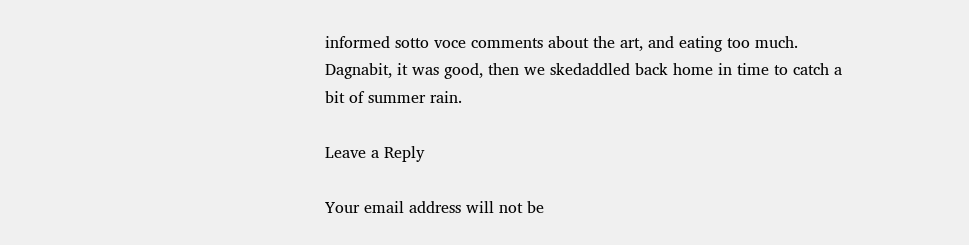informed sotto voce comments about the art, and eating too much. Dagnabit, it was good, then we skedaddled back home in time to catch a bit of summer rain.

Leave a Reply

Your email address will not be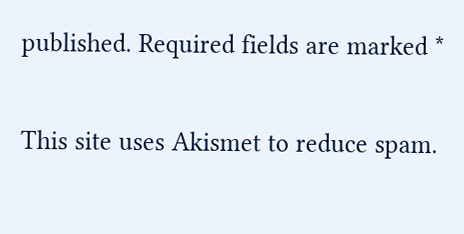published. Required fields are marked *

This site uses Akismet to reduce spam.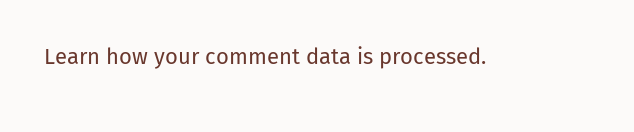Learn how your comment data is processed.